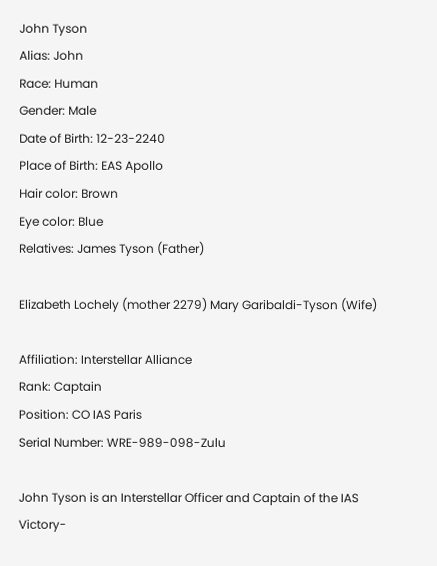John Tyson
Alias: John
Race: Human
Gender: Male
Date of Birth: 12-23-2240
Place of Birth: EAS Apollo
Hair color: Brown
Eye color: Blue
Relatives: James Tyson (Father)

Elizabeth Lochely (mother 2279) Mary Garibaldi-Tyson (Wife)

Affiliation: Interstellar Alliance
Rank: Captain
Position: CO IAS Paris
Serial Number: WRE-989-098-Zulu

John Tyson is an Interstellar Officer and Captain of the IAS Victory-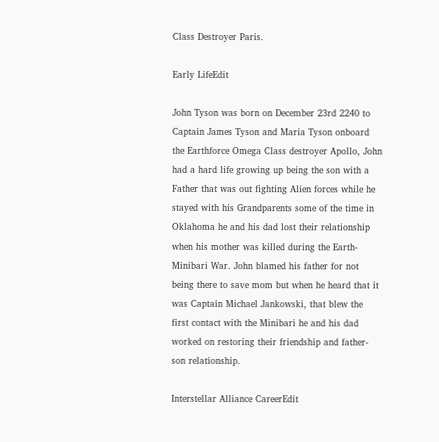Class Destroyer Paris.

Early LifeEdit

John Tyson was born on December 23rd 2240 to Captain James Tyson and Maria Tyson onboard the Earthforce Omega Class destroyer Apollo, John had a hard life growing up being the son with a Father that was out fighting Alien forces while he stayed with his Grandparents some of the time in Oklahoma he and his dad lost their relationship when his mother was killed during the Earth-Minibari War. John blamed his father for not being there to save mom but when he heard that it was Captain Michael Jankowski, that blew the first contact with the Minibari he and his dad worked on restoring their friendship and father-son relationship.

Interstellar Alliance CareerEdit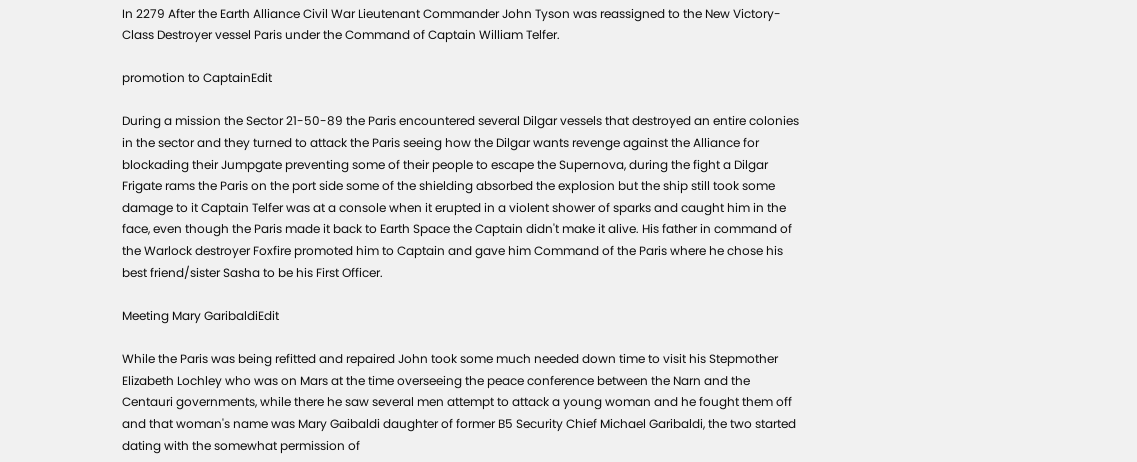In 2279 After the Earth Alliance Civil War Lieutenant Commander John Tyson was reassigned to the New Victory-Class Destroyer vessel Paris under the Command of Captain William Telfer.

promotion to CaptainEdit

During a mission the Sector 21-50-89 the Paris encountered several Dilgar vessels that destroyed an entire colonies in the sector and they turned to attack the Paris seeing how the Dilgar wants revenge against the Alliance for blockading their Jumpgate preventing some of their people to escape the Supernova, during the fight a Dilgar Frigate rams the Paris on the port side some of the shielding absorbed the explosion but the ship still took some damage to it Captain Telfer was at a console when it erupted in a violent shower of sparks and caught him in the face, even though the Paris made it back to Earth Space the Captain didn't make it alive. His father in command of the Warlock destroyer Foxfire promoted him to Captain and gave him Command of the Paris where he chose his best friend/sister Sasha to be his First Officer.

Meeting Mary GaribaldiEdit

While the Paris was being refitted and repaired John took some much needed down time to visit his Stepmother Elizabeth Lochley who was on Mars at the time overseeing the peace conference between the Narn and the Centauri governments, while there he saw several men attempt to attack a young woman and he fought them off and that woman's name was Mary Gaibaldi daughter of former B5 Security Chief Michael Garibaldi, the two started dating with the somewhat permission of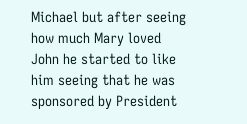Michael but after seeing how much Mary loved John he started to like him seeing that he was sponsored by President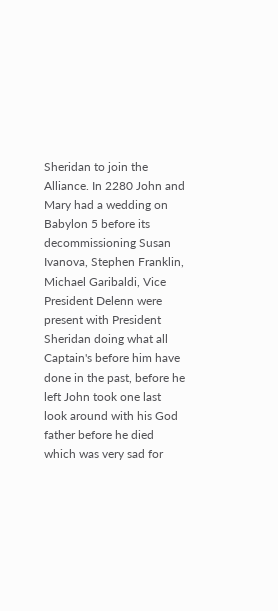Sheridan to join the Alliance. In 2280 John and Mary had a wedding on Babylon 5 before its decommissioning Susan Ivanova, Stephen Franklin, Michael Garibaldi, Vice President Delenn were present with President Sheridan doing what all Captain's before him have done in the past, before he left John took one last look around with his God father before he died which was very sad for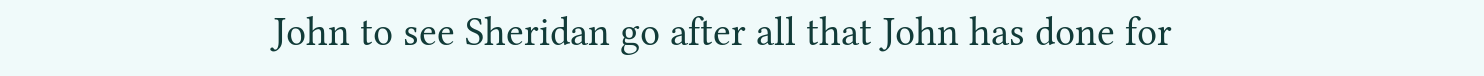John to see Sheridan go after all that John has done for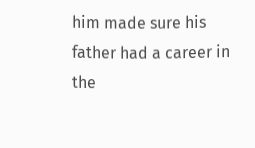him made sure his father had a career in the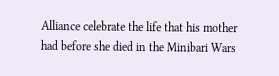Alliance celebrate the life that his mother had before she died in the Minibari Wars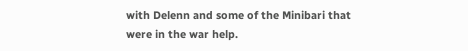with Delenn and some of the Minibari that were in the war help.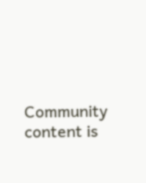Community content is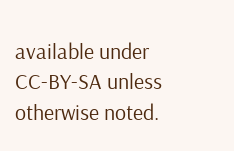available under CC-BY-SA unless otherwise noted.